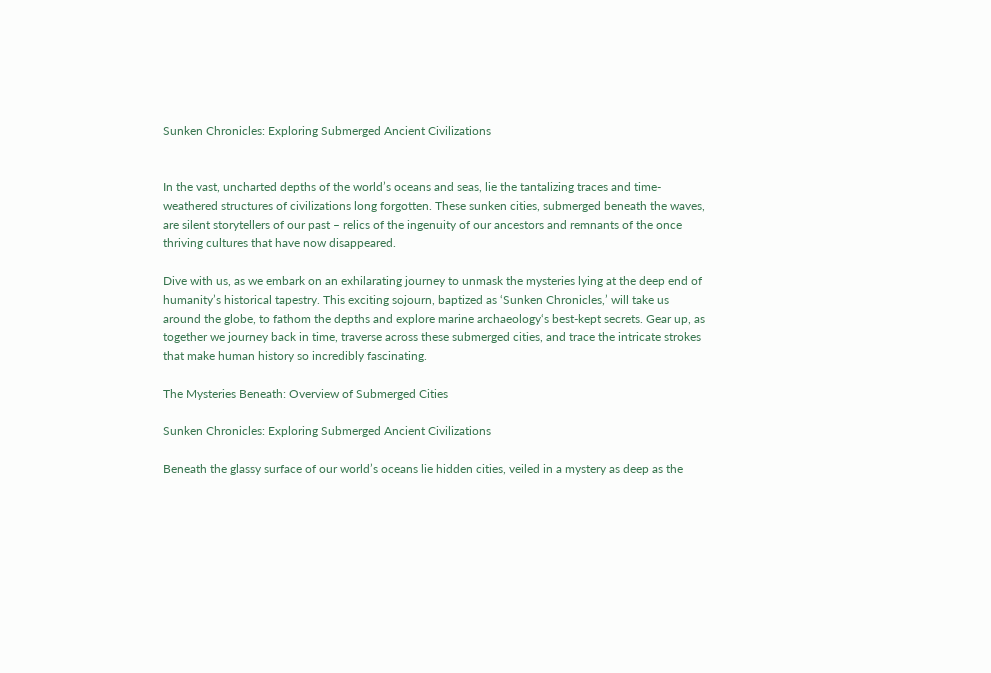Sunken Chronicles: Exploring Submerged Ancient Civilizations


In the vast, uncharted depths of the world’s oceans and seas, lie the tantalizing traces and time-weathered structures of civilizations long forgotten. These sunken cities, submerged beneath the waves, are silent storytellers of our past – relics of the ingenuity of our ancestors and remnants of the once thriving cultures that have now disappeared.

Dive with us, as we embark on an exhilarating journey to unmask the mysteries lying at the deep end of humanity’s historical tapestry. This exciting sojourn, baptized as ‘Sunken Chronicles,’ will take us around the globe, to fathom the depths and explore marine archaeology‘s best-kept secrets. Gear up, as together we journey back in time, traverse across these submerged cities, and trace the intricate strokes that make human history so incredibly fascinating.

The Mysteries Beneath: Overview of Submerged Cities

Sunken Chronicles: Exploring Submerged Ancient Civilizations

Beneath the glassy surface of our world’s oceans lie hidden cities, veiled in a mystery as deep as the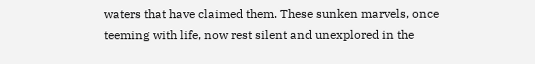waters that have claimed them. These sunken marvels, once teeming with life, now rest silent and unexplored in the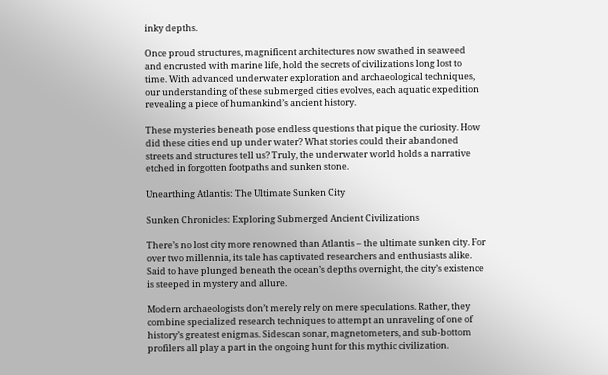inky depths.

Once proud structures, magnificent architectures now swathed in seaweed and encrusted with marine life, hold the secrets of civilizations long lost to time. With advanced underwater exploration and archaeological techniques, our understanding of these submerged cities evolves, each aquatic expedition revealing a piece of humankind’s ancient history.

These mysteries beneath pose endless questions that pique the curiosity. How did these cities end up under water? What stories could their abandoned streets and structures tell us? Truly, the underwater world holds a narrative etched in forgotten footpaths and sunken stone.

Unearthing Atlantis: The Ultimate Sunken City

Sunken Chronicles: Exploring Submerged Ancient Civilizations

There’s no lost city more renowned than Atlantis – the ultimate sunken city. For over two millennia, its tale has captivated researchers and enthusiasts alike. Said to have plunged beneath the ocean’s depths overnight, the city’s existence is steeped in mystery and allure.

Modern archaeologists don’t merely rely on mere speculations. Rather, they combine specialized research techniques to attempt an unraveling of one of history’s greatest enigmas. Sidescan sonar, magnetometers, and sub-bottom profilers all play a part in the ongoing hunt for this mythic civilization.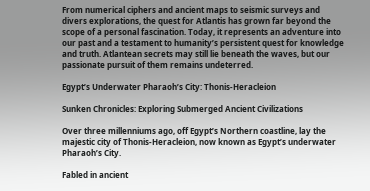From numerical ciphers and ancient maps to seismic surveys and divers explorations, the quest for Atlantis has grown far beyond the scope of a personal fascination. Today, it represents an adventure into our past and a testament to humanity’s persistent quest for knowledge and truth. Atlantean secrets may still lie beneath the waves, but our passionate pursuit of them remains undeterred.

Egypt’s Underwater Pharaoh’s City: Thonis-Heracleion

Sunken Chronicles: Exploring Submerged Ancient Civilizations

Over three millenniums ago, off Egypt’s Northern coastline, lay the majestic city of Thonis-Heracleion, now known as Egypt’s underwater Pharaoh’s City.

Fabled in ancient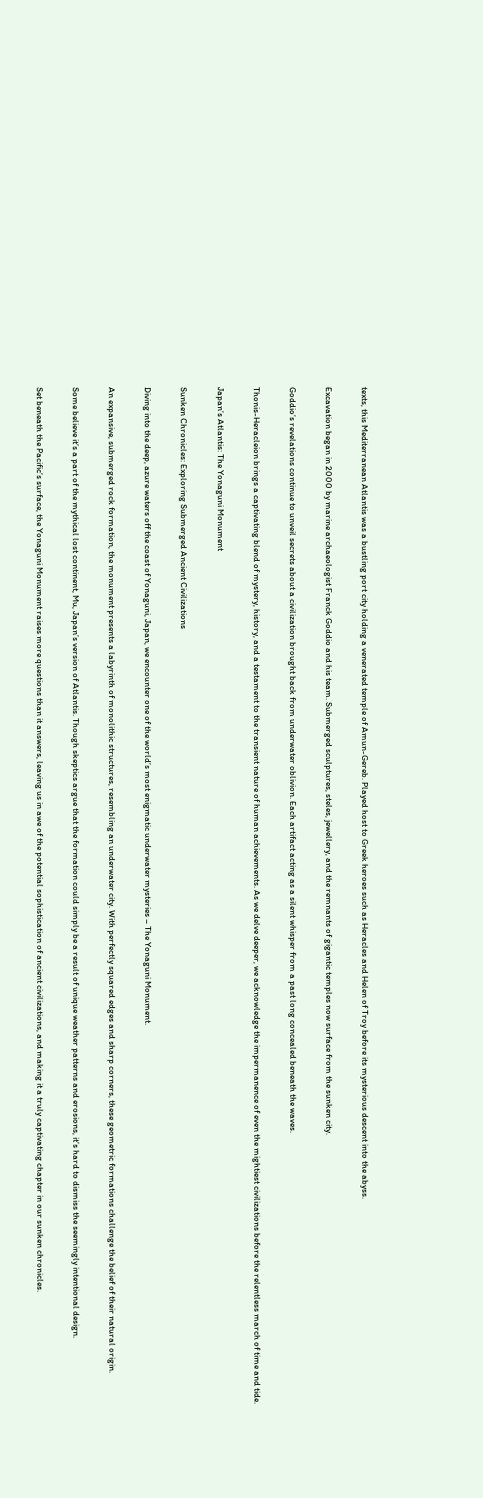texts, this Mediterranean Atlantis was a bustling port city holding a venerated temple of Amun-Gereb. Played host to Greek heroes such as Heracles and Helen of Troy before its mysterious descent into the abyss.

Excavation began in 2000 by marine archaeologist Franck Goddio and his team. Submerged sculptures, steles, jewellery, and the remnants of gigantic temples now surface from the sunken city.

Goddio’s revelations continue to unveil secrets about a civilization brought back from underwater oblivion. Each artifact acting as a silent whisper from a past long concealed beneath the waves.

Thonis-Heracleion brings a captivating blend of mystery, history, and a testament to the transient nature of human achievements. As we delve deeper, we acknowledge the impermanence of even the mightiest civilizations before the relentless march of time and tide.

Japan’s Atlantis: The Yonaguni Monument

Sunken Chronicles: Exploring Submerged Ancient Civilizations

Diving into the deep, azure waters off the coast of Yonaguni, Japan, we encounter one of the world’s most enigmatic underwater mysteries – The Yonaguni Monument.

An expansive, submerged rock formation, the monument presents a labyrinth of monolithic structures, resembling an underwater city. With perfectly squared edges and sharp corners, these geometric formations challenge the belief of their natural origin.

Some believe it’s a part of the mythical lost continent, Mu, Japan’s version of Atlantis. Though skeptics argue that the formation could simply be a result of unique weather patterns and erosions, it’s hard to dismiss the seemingly intentional design.

Set beneath the Pacific’s surface, the Yonaguni Monument raises more questions than it answers, leaving us in awe of the potential sophistication of ancient civilizations, and making it a truly captivating chapter in our sunken chronicles.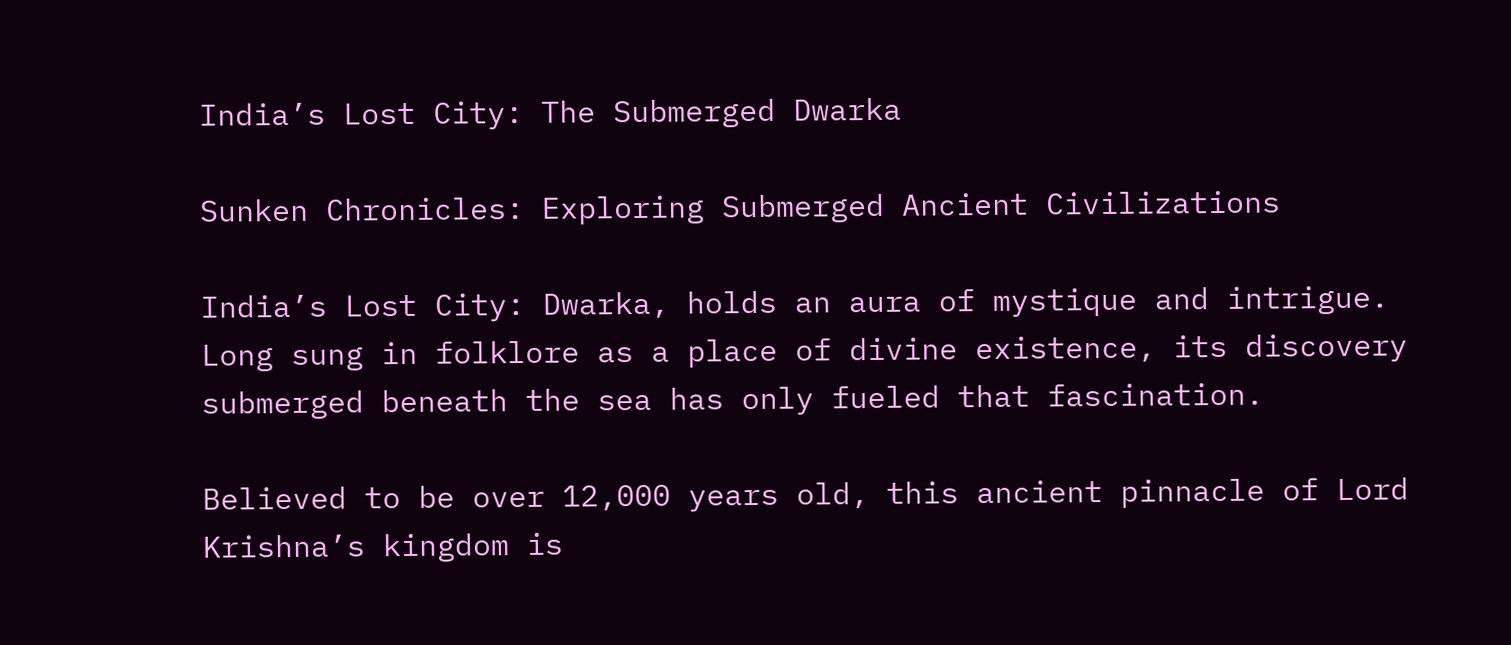India’s Lost City: The Submerged Dwarka

Sunken Chronicles: Exploring Submerged Ancient Civilizations

India’s Lost City: Dwarka, holds an aura of mystique and intrigue. Long sung in folklore as a place of divine existence, its discovery submerged beneath the sea has only fueled that fascination.

Believed to be over 12,000 years old, this ancient pinnacle of Lord Krishna’s kingdom is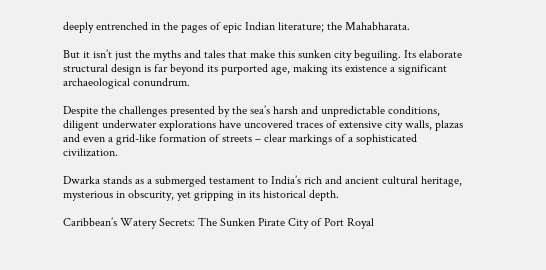deeply entrenched in the pages of epic Indian literature; the Mahabharata.

But it isn’t just the myths and tales that make this sunken city beguiling. Its elaborate structural design is far beyond its purported age, making its existence a significant archaeological conundrum.

Despite the challenges presented by the sea’s harsh and unpredictable conditions, diligent underwater explorations have uncovered traces of extensive city walls, plazas and even a grid-like formation of streets – clear markings of a sophisticated civilization.

Dwarka stands as a submerged testament to India’s rich and ancient cultural heritage, mysterious in obscurity, yet gripping in its historical depth.

Caribbean’s Watery Secrets: The Sunken Pirate City of Port Royal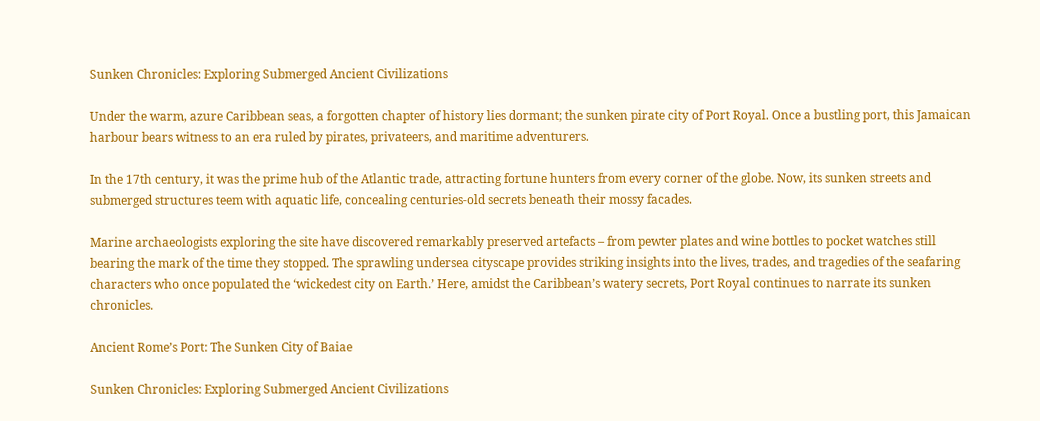Sunken Chronicles: Exploring Submerged Ancient Civilizations

Under the warm, azure Caribbean seas, a forgotten chapter of history lies dormant; the sunken pirate city of Port Royal. Once a bustling port, this Jamaican harbour bears witness to an era ruled by pirates, privateers, and maritime adventurers.

In the 17th century, it was the prime hub of the Atlantic trade, attracting fortune hunters from every corner of the globe. Now, its sunken streets and submerged structures teem with aquatic life, concealing centuries-old secrets beneath their mossy facades.

Marine archaeologists exploring the site have discovered remarkably preserved artefacts – from pewter plates and wine bottles to pocket watches still bearing the mark of the time they stopped. The sprawling undersea cityscape provides striking insights into the lives, trades, and tragedies of the seafaring characters who once populated the ‘wickedest city on Earth.’ Here, amidst the Caribbean’s watery secrets, Port Royal continues to narrate its sunken chronicles.

Ancient Rome’s Port: The Sunken City of Baiae

Sunken Chronicles: Exploring Submerged Ancient Civilizations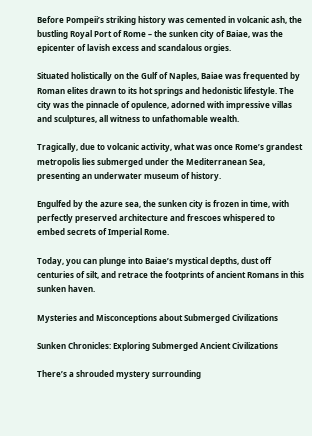Before Pompeii’s striking history was cemented in volcanic ash, the bustling Royal Port of Rome – the sunken city of Baiae, was the epicenter of lavish excess and scandalous orgies.

Situated holistically on the Gulf of Naples, Baiae was frequented by Roman elites drawn to its hot springs and hedonistic lifestyle. The city was the pinnacle of opulence, adorned with impressive villas and sculptures, all witness to unfathomable wealth.

Tragically, due to volcanic activity, what was once Rome’s grandest metropolis lies submerged under the Mediterranean Sea, presenting an underwater museum of history.

Engulfed by the azure sea, the sunken city is frozen in time, with perfectly preserved architecture and frescoes whispered to embed secrets of Imperial Rome.

Today, you can plunge into Baiae’s mystical depths, dust off centuries of silt, and retrace the footprints of ancient Romans in this sunken haven.

Mysteries and Misconceptions about Submerged Civilizations

Sunken Chronicles: Exploring Submerged Ancient Civilizations

There’s a shrouded mystery surrounding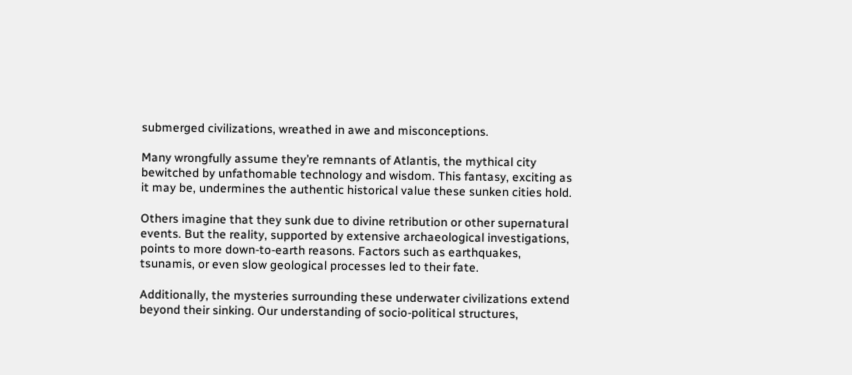submerged civilizations, wreathed in awe and misconceptions.

Many wrongfully assume they’re remnants of Atlantis, the mythical city bewitched by unfathomable technology and wisdom. This fantasy, exciting as it may be, undermines the authentic historical value these sunken cities hold.

Others imagine that they sunk due to divine retribution or other supernatural events. But the reality, supported by extensive archaeological investigations, points to more down-to-earth reasons. Factors such as earthquakes, tsunamis, or even slow geological processes led to their fate.

Additionally, the mysteries surrounding these underwater civilizations extend beyond their sinking. Our understanding of socio-political structures,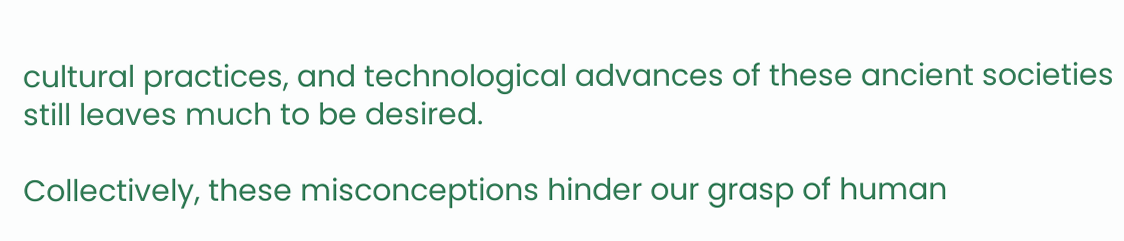cultural practices, and technological advances of these ancient societies still leaves much to be desired.

Collectively, these misconceptions hinder our grasp of human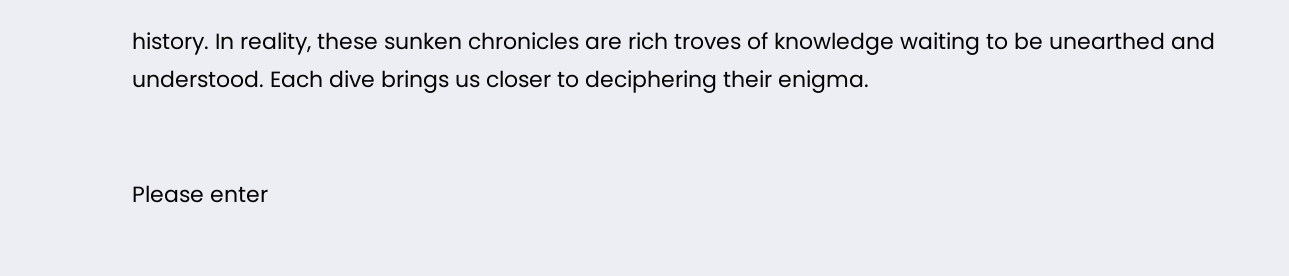history. In reality, these sunken chronicles are rich troves of knowledge waiting to be unearthed and understood. Each dive brings us closer to deciphering their enigma.


Please enter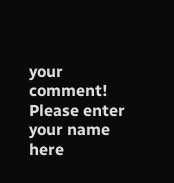your comment!
Please enter your name here